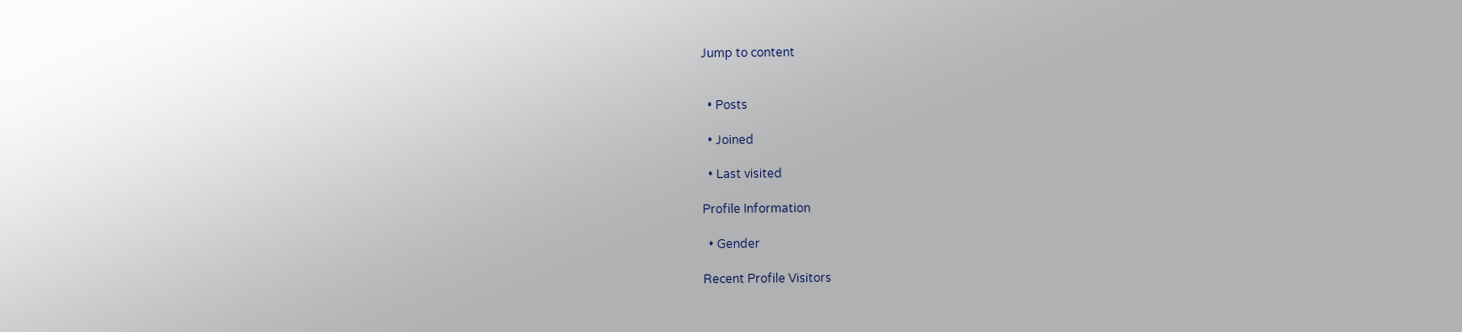Jump to content


  • Posts

  • Joined

  • Last visited

Profile Information

  • Gender

Recent Profile Visitors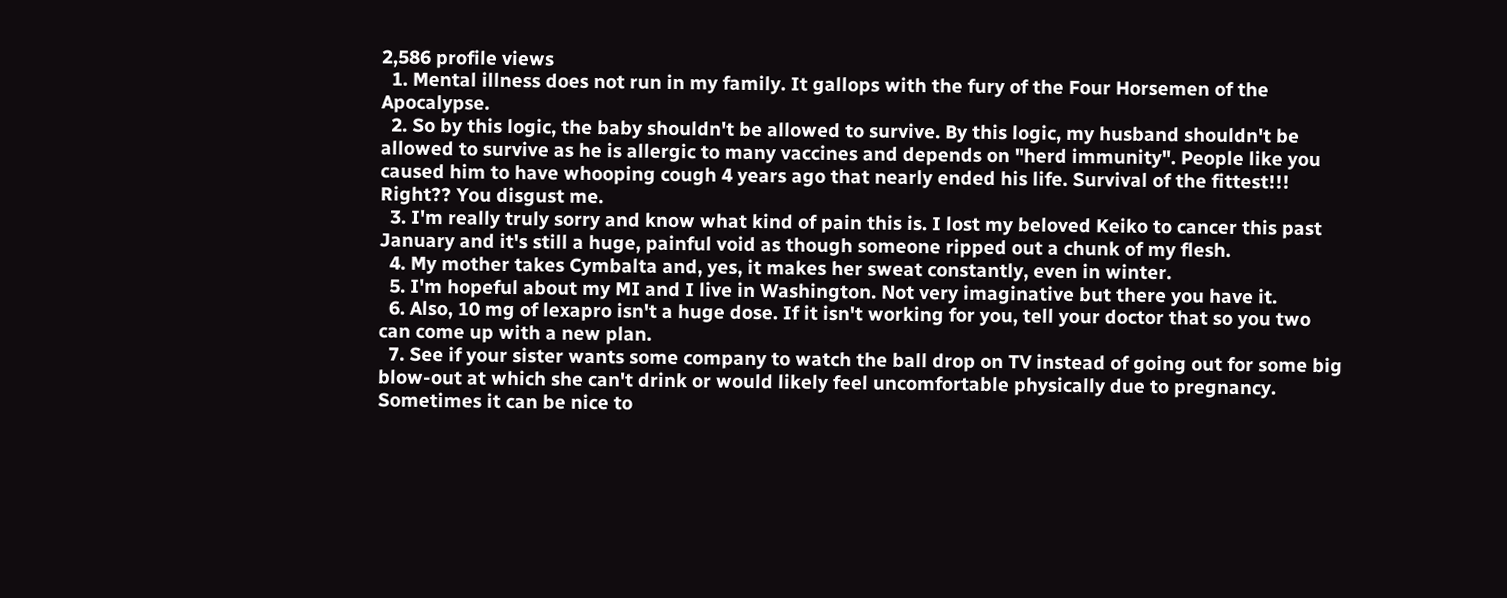2,586 profile views
  1. Mental illness does not run in my family. It gallops with the fury of the Four Horsemen of the Apocalypse.
  2. So by this logic, the baby shouldn't be allowed to survive. By this logic, my husband shouldn't be allowed to survive as he is allergic to many vaccines and depends on "herd immunity". People like you caused him to have whooping cough 4 years ago that nearly ended his life. Survival of the fittest!!! Right?? You disgust me.
  3. I'm really truly sorry and know what kind of pain this is. I lost my beloved Keiko to cancer this past January and it's still a huge, painful void as though someone ripped out a chunk of my flesh.
  4. My mother takes Cymbalta and, yes, it makes her sweat constantly, even in winter.
  5. I'm hopeful about my MI and I live in Washington. Not very imaginative but there you have it.
  6. Also, 10 mg of lexapro isn't a huge dose. If it isn't working for you, tell your doctor that so you two can come up with a new plan.
  7. See if your sister wants some company to watch the ball drop on TV instead of going out for some big blow-out at which she can't drink or would likely feel uncomfortable physically due to pregnancy. Sometimes it can be nice to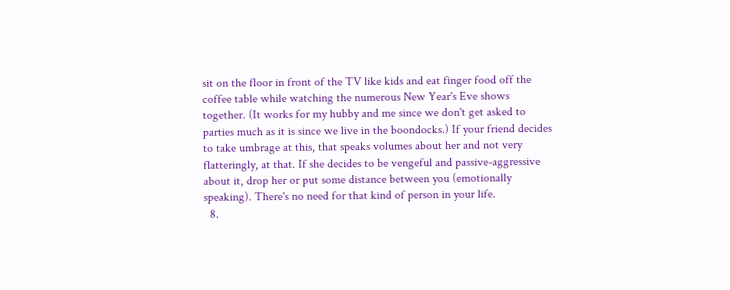sit on the floor in front of the TV like kids and eat finger food off the coffee table while watching the numerous New Year's Eve shows together. (It works for my hubby and me since we don't get asked to parties much as it is since we live in the boondocks.) If your friend decides to take umbrage at this, that speaks volumes about her and not very flatteringly, at that. If she decides to be vengeful and passive-aggressive about it, drop her or put some distance between you (emotionally speaking). There's no need for that kind of person in your life.
  8.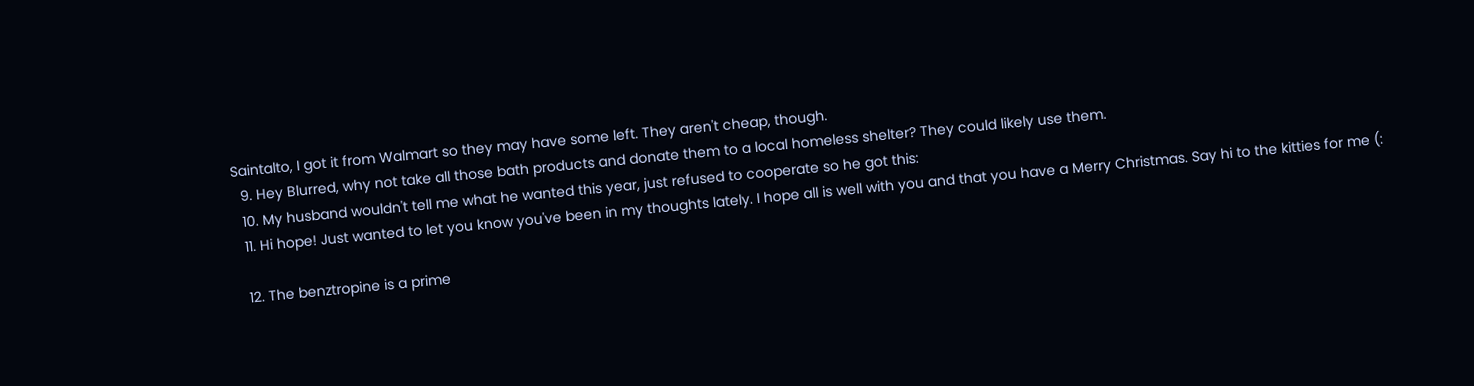Saintalto, I got it from Walmart so they may have some left. They aren't cheap, though.
  9. Hey Blurred, why not take all those bath products and donate them to a local homeless shelter? They could likely use them.
  10. My husband wouldn't tell me what he wanted this year, just refused to cooperate so he got this:
  11. Hi hope! Just wanted to let you know you've been in my thoughts lately. I hope all is well with you and that you have a Merry Christmas. Say hi to the kitties for me (:

  12. The benztropine is a prime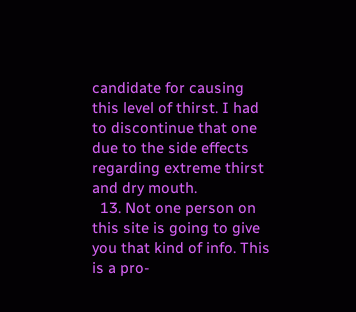candidate for causing this level of thirst. I had to discontinue that one due to the side effects regarding extreme thirst and dry mouth.
  13. Not one person on this site is going to give you that kind of info. This is a pro-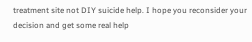treatment site not DIY suicide help. I hope you reconsider your decision and get some real help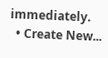immediately.
  • Create New...